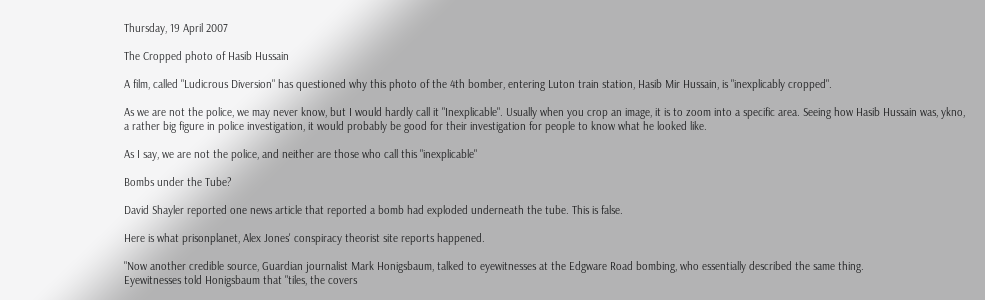Thursday, 19 April 2007

The Cropped photo of Hasib Hussain

A film, called "Ludicrous Diversion" has questioned why this photo of the 4th bomber, entering Luton train station, Hasib Mir Hussain, is "inexplicably cropped".

As we are not the police, we may never know, but I would hardly call it "Inexplicable". Usually when you crop an image, it is to zoom into a specific area. Seeing how Hasib Hussain was, ykno, a rather big figure in police investigation, it would probably be good for their investigation for people to know what he looked like.

As I say, we are not the police, and neither are those who call this "inexplicable"

Bombs under the Tube?

David Shayler reported one news article that reported a bomb had exploded underneath the tube. This is false.

Here is what prisonplanet, Alex Jones' conspiracy theorist site reports happened.

"Now another credible source, Guardian journalist Mark Honigsbaum, talked to eyewitnesses at the Edgware Road bombing, who essentially described the same thing.
Eyewitnesses told Honigsbaum that "tiles, the covers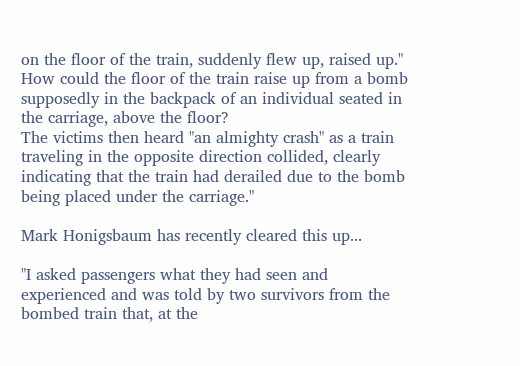on the floor of the train, suddenly flew up, raised up."
How could the floor of the train raise up from a bomb supposedly in the backpack of an individual seated in the carriage, above the floor?
The victims then heard "an almighty crash" as a train traveling in the opposite direction collided, clearly indicating that the train had derailed due to the bomb being placed under the carriage."

Mark Honigsbaum has recently cleared this up...

"I asked passengers what they had seen and experienced and was told by two survivors from the bombed train that, at the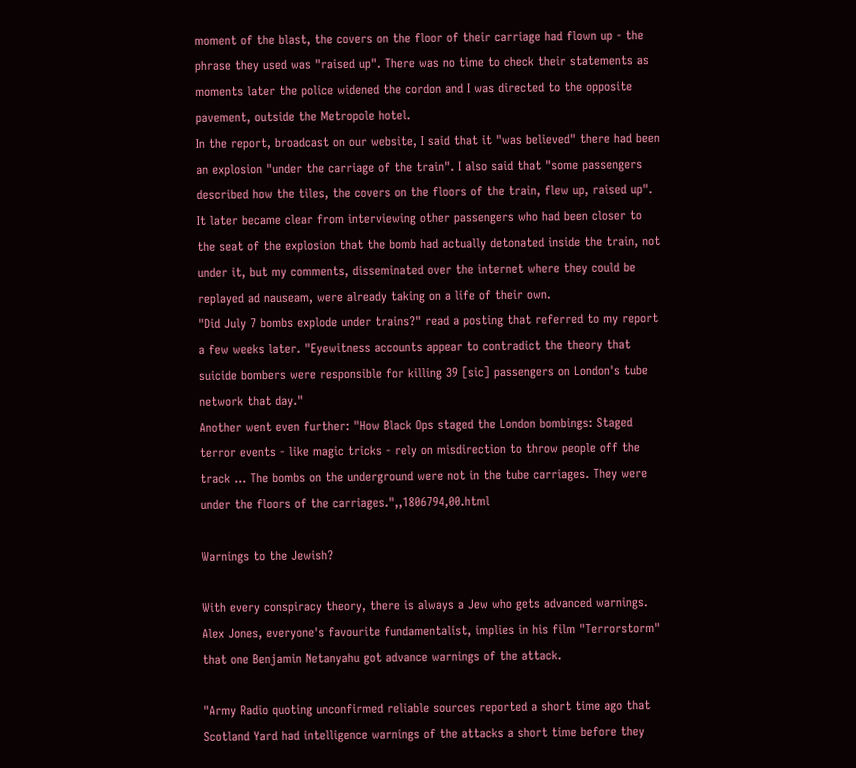moment of the blast, the covers on the floor of their carriage had flown up - the phrase they used was "raised up". There was no time to check their statements as moments later the police widened the cordon and I was directed to the opposite pavement, outside the Metropole hotel.
In the report, broadcast on our website, I said that it "was believed" there had been an explosion "under the carriage of the train". I also said that "some passengers described how the tiles, the covers on the floors of the train, flew up, raised up".
It later became clear from interviewing other passengers who had been closer to the seat of the explosion that the bomb had actually detonated inside the train, not under it, but my comments, disseminated over the internet where they could be replayed ad nauseam, were already taking on a life of their own.
"Did July 7 bombs explode under trains?" read a posting that referred to my report a few weeks later. "Eyewitness accounts appear to contradict the theory that suicide bombers were responsible for killing 39 [sic] passengers on London's tube network that day."
Another went even further: "How Black Ops staged the London bombings: Staged terror events - like magic tricks - rely on misdirection to throw people off the track ... The bombs on the underground were not in the tube carriages. They were under the floors of the carriages.",,1806794,00.html

Warnings to the Jewish?

With every conspiracy theory, there is always a Jew who gets advanced warnings.
Alex Jones, everyone's favourite fundamentalist, implies in his film "Terrorstorm" that one Benjamin Netanyahu got advance warnings of the attack.

"Army Radio quoting unconfirmed reliable sources reported a short time ago that Scotland Yard had intelligence warnings of the attacks a short time before they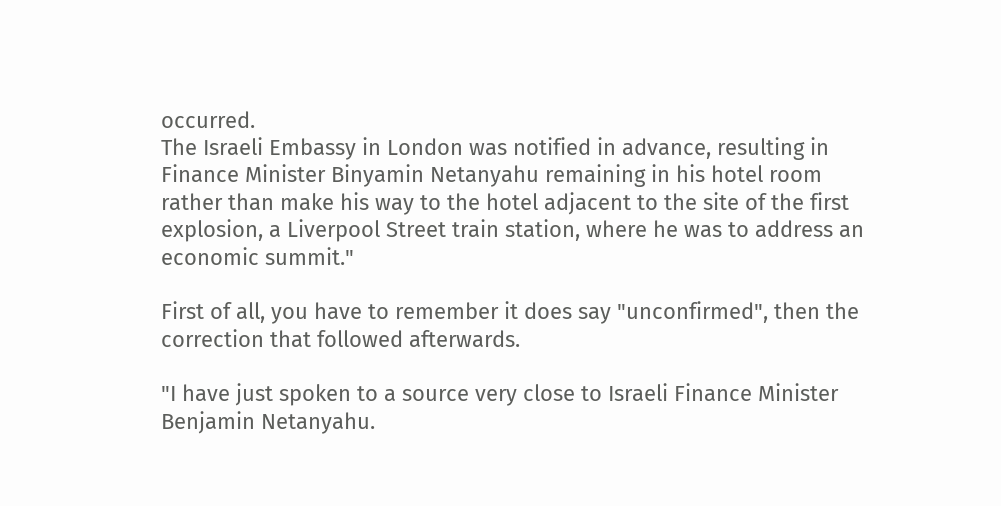occurred.
The Israeli Embassy in London was notified in advance, resulting in Finance Minister Binyamin Netanyahu remaining in his hotel room rather than make his way to the hotel adjacent to the site of the first explosion, a Liverpool Street train station, where he was to address an economic summit."

First of all, you have to remember it does say "unconfirmed", then the correction that followed afterwards.

"I have just spoken to a source very close to Israeli Finance Minister Benjamin Netanyahu.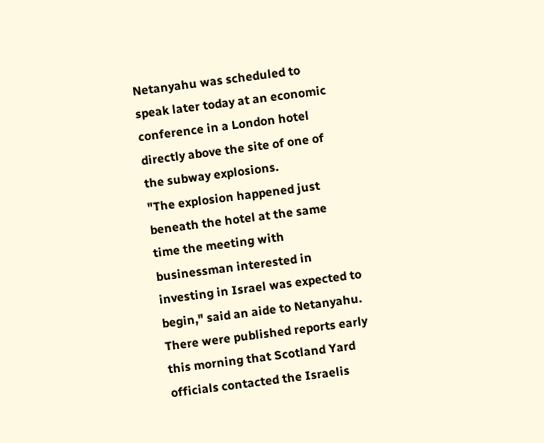Netanyahu was scheduled to speak later today at an economic conference in a London hotel directly above the site of one of the subway explosions.
"The explosion happened just beneath the hotel at the same time the meeting with businessman interested in investing in Israel was expected to begin," said an aide to Netanyahu.
There were published reports early this morning that Scotland Yard officials contacted the Israelis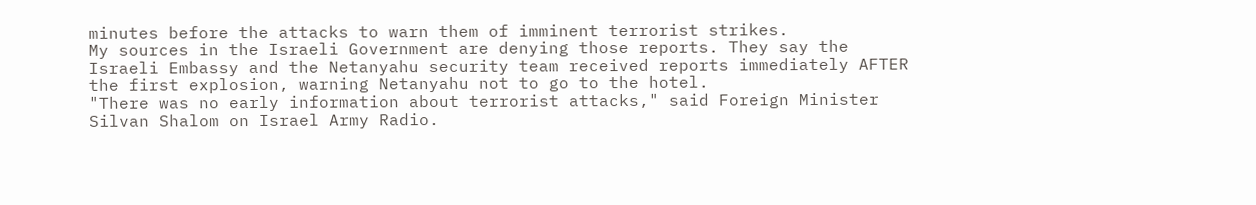minutes before the attacks to warn them of imminent terrorist strikes.
My sources in the Israeli Government are denying those reports. They say the Israeli Embassy and the Netanyahu security team received reports immediately AFTER the first explosion, warning Netanyahu not to go to the hotel.
"There was no early information about terrorist attacks," said Foreign Minister Silvan Shalom on Israel Army Radio.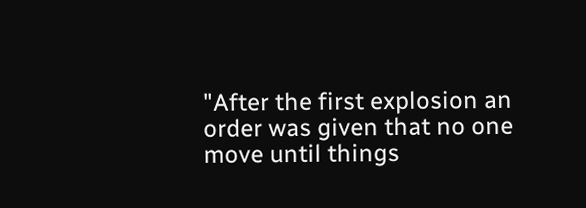"After the first explosion an order was given that no one move until things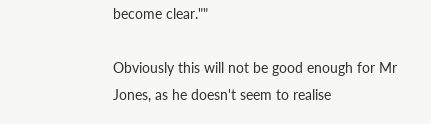become clear.""

Obviously this will not be good enough for Mr Jones, as he doesn't seem to realise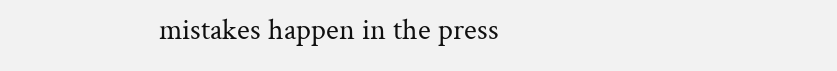mistakes happen in the press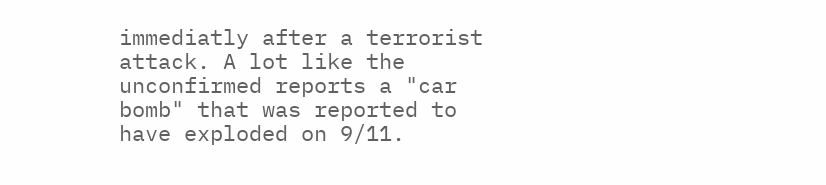immediatly after a terrorist attack. A lot like the unconfirmed reports a "car bomb" that was reported to have exploded on 9/11.